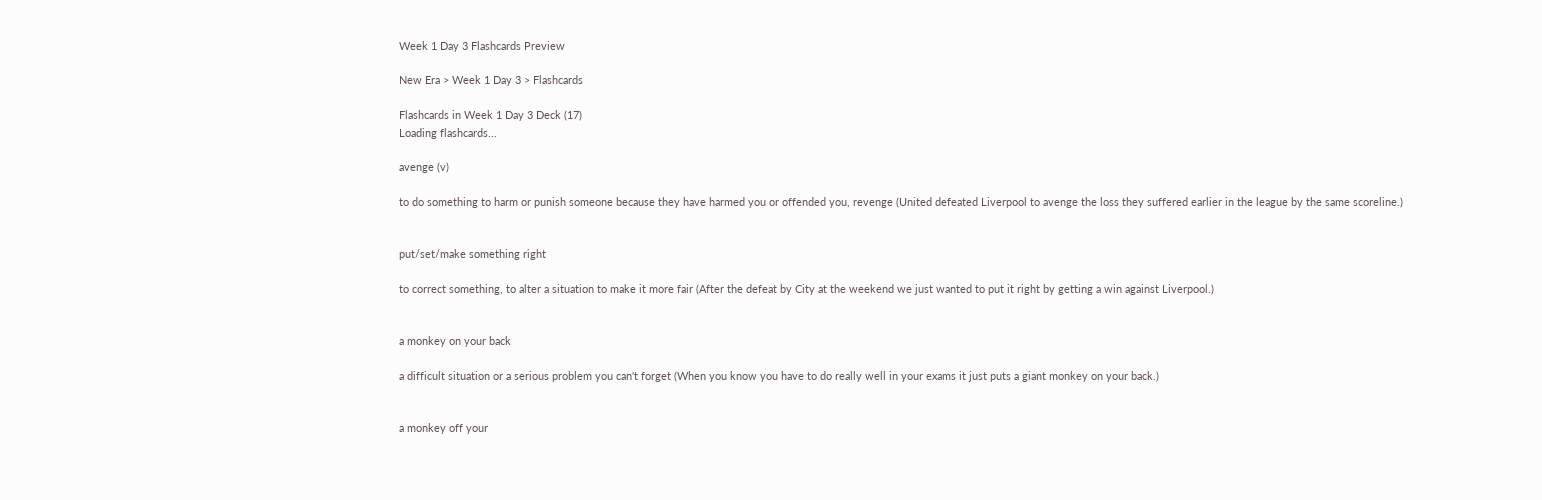Week 1 Day 3 Flashcards Preview

New Era > Week 1 Day 3 > Flashcards

Flashcards in Week 1 Day 3 Deck (17)
Loading flashcards...

avenge (v)

to do something to harm or punish someone because they have harmed you or offended you, revenge (United defeated Liverpool to avenge the loss they suffered earlier in the league by the same scoreline.)


put/set/make something right

to correct something, to alter a situation to make it more fair (After the defeat by City at the weekend we just wanted to put it right by getting a win against Liverpool.)


a monkey on your back

a difficult situation or a serious problem you can't forget (When you know you have to do really well in your exams it just puts a giant monkey on your back.)


a monkey off your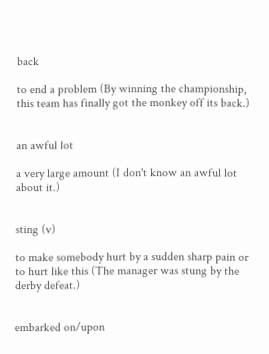back

to end a problem (By winning the championship, this team has finally got the monkey off its back.)


an awful lot

a very large amount (I don't know an awful lot about it.)


sting (v)

to make somebody hurt by a sudden sharp pain or to hurt like this (The manager was stung by the derby defeat.)


embarked on/upon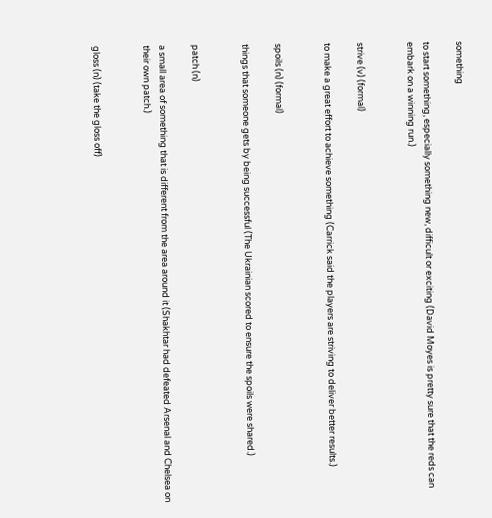something

to start something, especially something new, difficult or exciting (David Moyes is pretty sure that the reds can embark on a winning run.)


strive (v) (formal)

to make a great effort to achieve something (Carrick said the players are striving to deliver better results.)


spoils (n) (formal)

things that someone gets by being successful (The Ukrainian scored to ensure the spoils were shared.)


patch (n)

a small area of something that is different from the area around it (Shakhtar had defeated Arsenal and Chelsea on their own patch.)


gloss (n) (take the gloss off)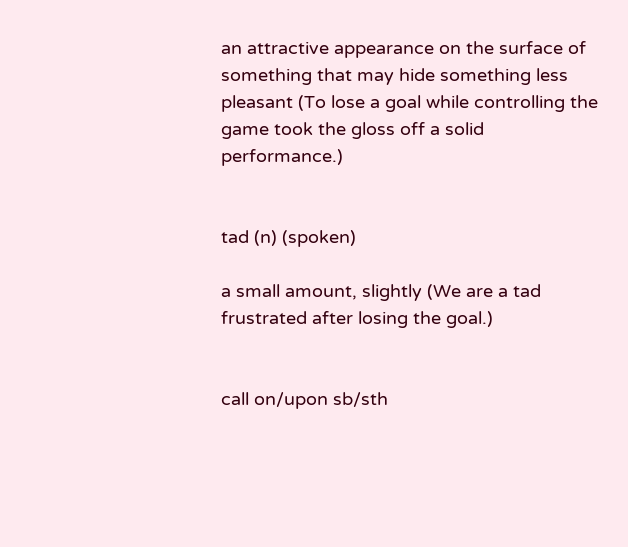an attractive appearance on the surface of something that may hide something less pleasant (To lose a goal while controlling the game took the gloss off a solid performance.)


tad (n) (spoken)

a small amount, slightly (We are a tad frustrated after losing the goal.)


call on/upon sb/sth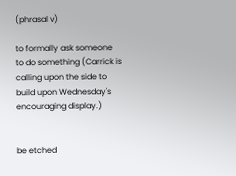(phrasal v)

to formally ask someone to do something (Carrick is calling upon the side to build upon Wednesday's encouraging display.)


be etched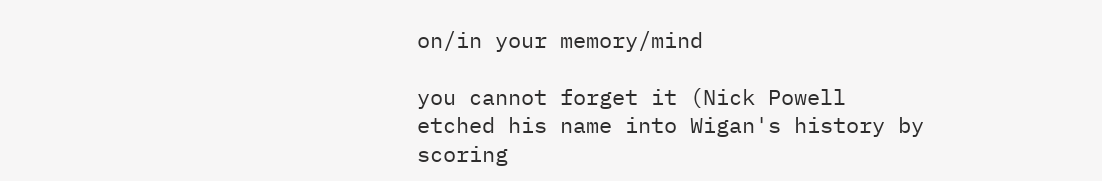on/in your memory/mind

you cannot forget it (Nick Powell etched his name into Wigan's history by scoring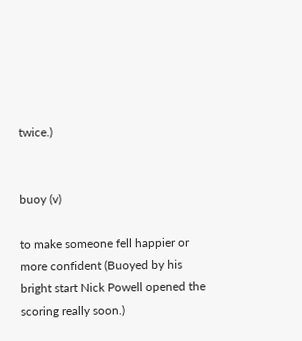twice.)


buoy (v)

to make someone fell happier or more confident (Buoyed by his bright start Nick Powell opened the scoring really soon.)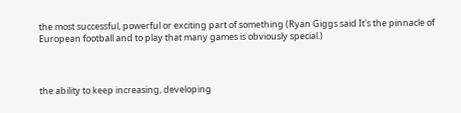the most successful, powerful or exciting part of something (Ryan Giggs said It's the pinnacle of European football and to play that many games is obviously special.)



the ability to keep increasing, developing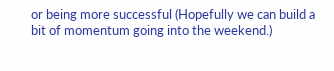or being more successful (Hopefully we can build a bit of momentum going into the weekend.)